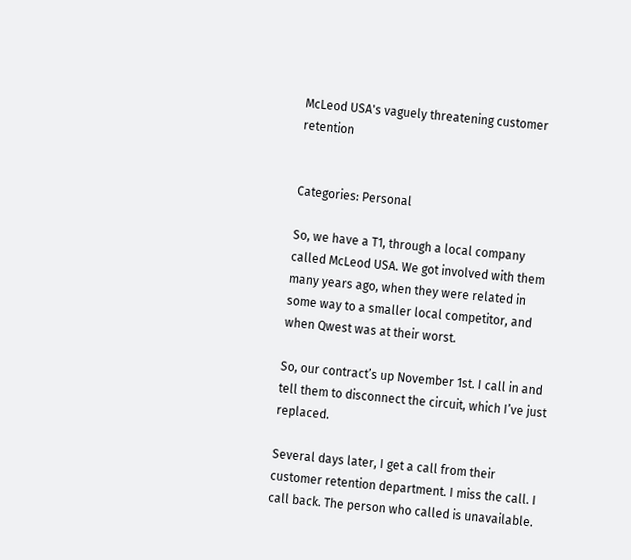McLeod USA's vaguely threatening customer retention


Categories: Personal

So, we have a T1, through a local company called McLeod USA. We got involved with them many years ago, when they were related in some way to a smaller local competitor, and when Qwest was at their worst.

So, our contract’s up November 1st. I call in and tell them to disconnect the circuit, which I’ve just replaced.

Several days later, I get a call from their customer retention department. I miss the call. I call back. The person who called is unavailable.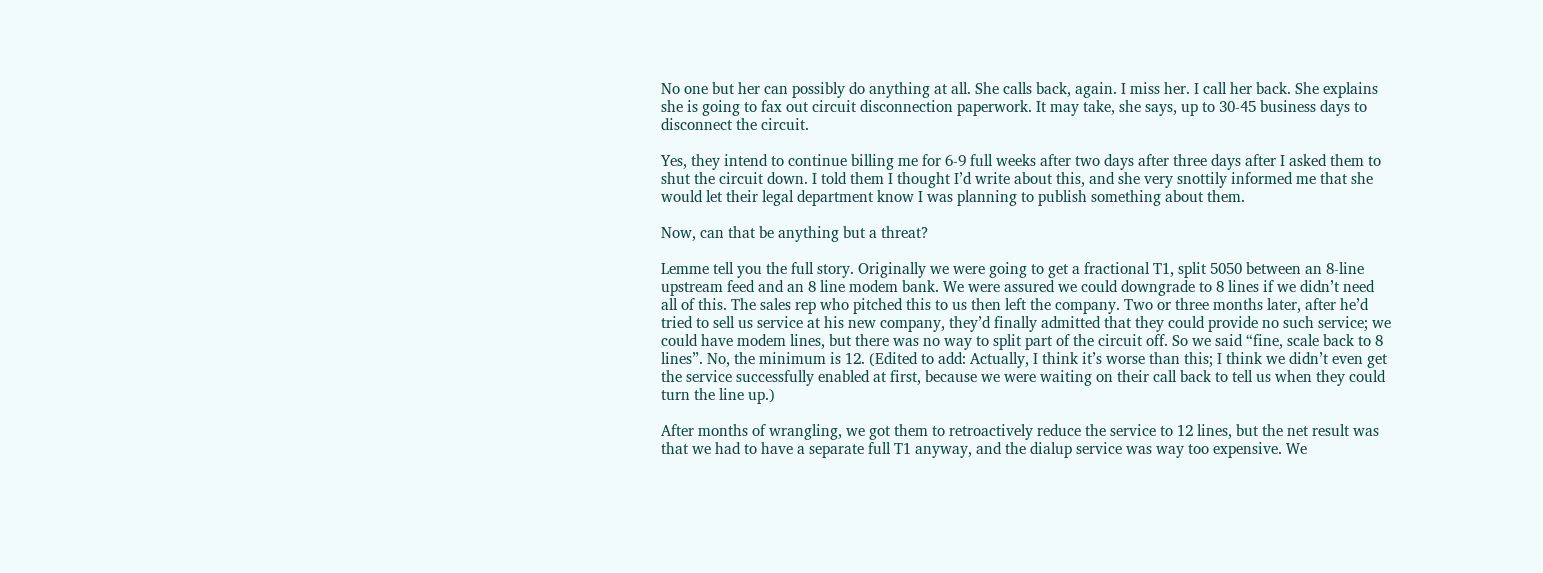No one but her can possibly do anything at all. She calls back, again. I miss her. I call her back. She explains she is going to fax out circuit disconnection paperwork. It may take, she says, up to 30-45 business days to disconnect the circuit.

Yes, they intend to continue billing me for 6-9 full weeks after two days after three days after I asked them to shut the circuit down. I told them I thought I’d write about this, and she very snottily informed me that she would let their legal department know I was planning to publish something about them.

Now, can that be anything but a threat?

Lemme tell you the full story. Originally we were going to get a fractional T1, split 5050 between an 8-line upstream feed and an 8 line modem bank. We were assured we could downgrade to 8 lines if we didn’t need all of this. The sales rep who pitched this to us then left the company. Two or three months later, after he’d tried to sell us service at his new company, they’d finally admitted that they could provide no such service; we could have modem lines, but there was no way to split part of the circuit off. So we said “fine, scale back to 8 lines”. No, the minimum is 12. (Edited to add: Actually, I think it’s worse than this; I think we didn’t even get the service successfully enabled at first, because we were waiting on their call back to tell us when they could turn the line up.)

After months of wrangling, we got them to retroactively reduce the service to 12 lines, but the net result was that we had to have a separate full T1 anyway, and the dialup service was way too expensive. We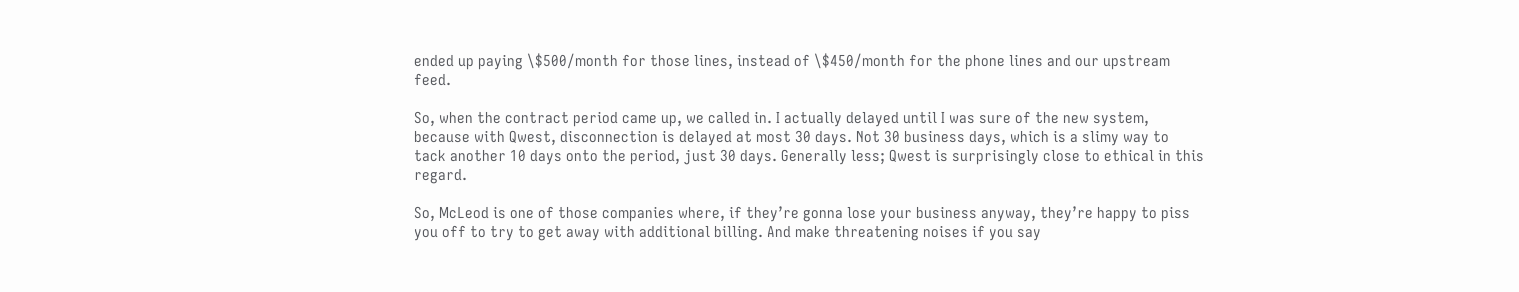ended up paying \$500/month for those lines, instead of \$450/month for the phone lines and our upstream feed.

So, when the contract period came up, we called in. I actually delayed until I was sure of the new system, because with Qwest, disconnection is delayed at most 30 days. Not 30 business days, which is a slimy way to tack another 10 days onto the period, just 30 days. Generally less; Qwest is surprisingly close to ethical in this regard.

So, McLeod is one of those companies where, if they’re gonna lose your business anyway, they’re happy to piss you off to try to get away with additional billing. And make threatening noises if you say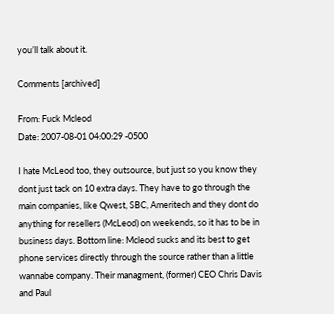you’ll talk about it.

Comments [archived]

From: Fuck Mcleod
Date: 2007-08-01 04:00:29 -0500

I hate McLeod too, they outsource, but just so you know they dont just tack on 10 extra days. They have to go through the main companies, like Qwest, SBC, Ameritech and they dont do anything for resellers (McLeod) on weekends, so it has to be in business days. Bottom line: Mcleod sucks and its best to get phone services directly through the source rather than a little wannabe company. Their managment, (former) CEO Chris Davis and Paul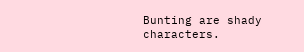Bunting are shady characters.